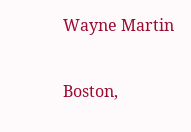Wayne Martin

Boston,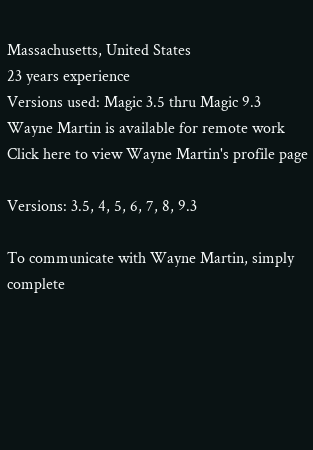Massachusetts, United States
23 years experience
Versions used: Magic 3.5 thru Magic 9.3
Wayne Martin is available for remote work
Click here to view Wayne Martin's profile page

Versions: 3.5, 4, 5, 6, 7, 8, 9.3

To communicate with Wayne Martin, simply complete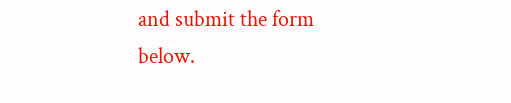and submit the form below.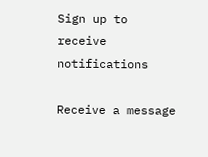Sign up to receive notifications

Receive a message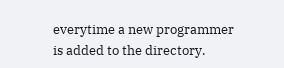everytime a new programmer is added to the directory.